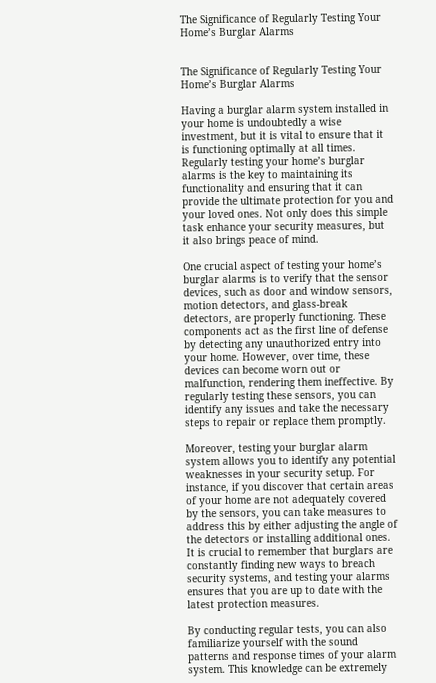The Significance of Regularly Testing Your Home’s Burglar Alarms


The Significance of Regularly Testing Your Home’s Burglar Alarms

Having a burglar alarm system installed in your home is undoubtedly a wise investment, but it is vital to ensure that it is functioning optimally at all times. Regularly testing your home’s burglar alarms is the key to maintaining its functionality and ensuring that it can provide the ultimate protection for you and your loved ones. Not only does this simple task enhance your security measures, but it also brings peace of mind.

One crucial aspect of testing your home’s burglar alarms is to verify that the sensor devices, such as door and window sensors, motion detectors, and glass-break detectors, are properly functioning. These components act as the first line of defense by detecting any unauthorized entry into your home. However, over time, these devices can become worn out or malfunction, rendering them ineffective. By regularly testing these sensors, you can identify any issues and take the necessary steps to repair or replace them promptly.

Moreover, testing your burglar alarm system allows you to identify any potential weaknesses in your security setup. For instance, if you discover that certain areas of your home are not adequately covered by the sensors, you can take measures to address this by either adjusting the angle of the detectors or installing additional ones. It is crucial to remember that burglars are constantly finding new ways to breach security systems, and testing your alarms ensures that you are up to date with the latest protection measures.

By conducting regular tests, you can also familiarize yourself with the sound patterns and response times of your alarm system. This knowledge can be extremely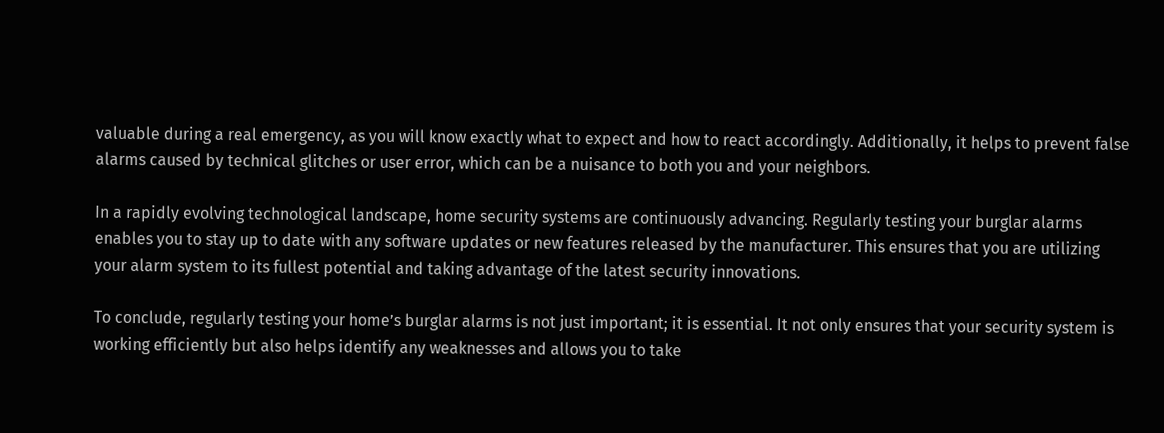valuable during a real emergency, as you will know exactly what to expect and how to react accordingly. Additionally, it helps to prevent false alarms caused by technical glitches or user error, which can be a nuisance to both you and your neighbors.

In a rapidly evolving technological landscape, home security systems are continuously advancing. Regularly testing your burglar alarms enables you to stay up to date with any software updates or new features released by the manufacturer. This ensures that you are utilizing your alarm system to its fullest potential and taking advantage of the latest security innovations.

To conclude, regularly testing your home’s burglar alarms is not just important; it is essential. It not only ensures that your security system is working efficiently but also helps identify any weaknesses and allows you to take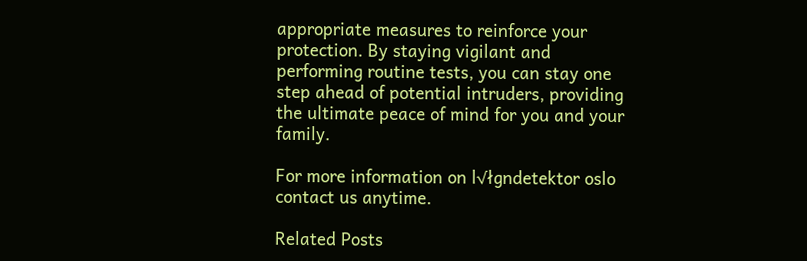appropriate measures to reinforce your protection. By staying vigilant and performing routine tests, you can stay one step ahead of potential intruders, providing the ultimate peace of mind for you and your family.

For more information on l√łgndetektor oslo contact us anytime.

Related Posts